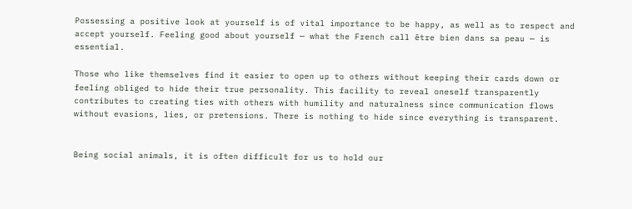Possessing a positive look at yourself is of vital importance to be happy, as well as to respect and accept yourself. Feeling good about yourself — what the French call être bien dans sa peau — is essential.

Those who like themselves find it easier to open up to others without keeping their cards down or feeling obliged to hide their true personality. This facility to reveal oneself transparently contributes to creating ties with others with humility and naturalness since communication flows without evasions, lies, or pretensions. There is nothing to hide since everything is transparent.


Being social animals, it is often difficult for us to hold our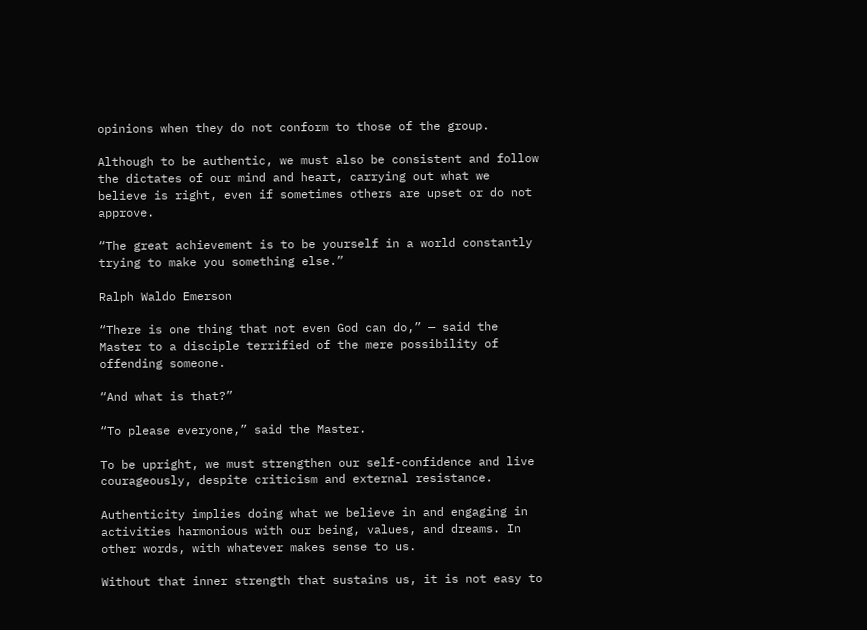opinions when they do not conform to those of the group.

Although to be authentic, we must also be consistent and follow the dictates of our mind and heart, carrying out what we believe is right, even if sometimes others are upset or do not approve.

“The great achievement is to be yourself in a world constantly trying to make you something else.”

Ralph Waldo Emerson

“There is one thing that not even God can do,” — said the Master to a disciple terrified of the mere possibility of offending someone.

“And what is that?”

“To please everyone,” said the Master.

To be upright, we must strengthen our self-confidence and live courageously, despite criticism and external resistance.

Authenticity implies doing what we believe in and engaging in activities harmonious with our being, values, and dreams. In other words, with whatever makes sense to us.

Without that inner strength that sustains us, it is not easy to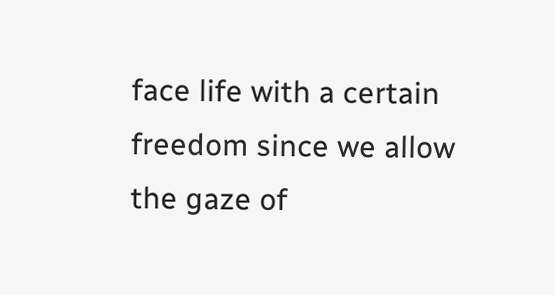face life with a certain freedom since we allow the gaze of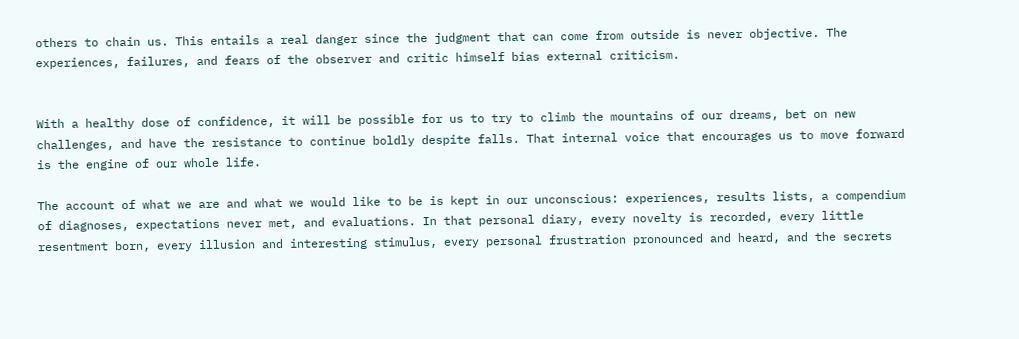others to chain us. This entails a real danger since the judgment that can come from outside is never objective. The experiences, failures, and fears of the observer and critic himself bias external criticism.


With a healthy dose of confidence, it will be possible for us to try to climb the mountains of our dreams, bet on new challenges, and have the resistance to continue boldly despite falls. That internal voice that encourages us to move forward is the engine of our whole life.

The account of what we are and what we would like to be is kept in our unconscious: experiences, results lists, a compendium of diagnoses, expectations never met, and evaluations. In that personal diary, every novelty is recorded, every little resentment born, every illusion and interesting stimulus, every personal frustration pronounced and heard, and the secrets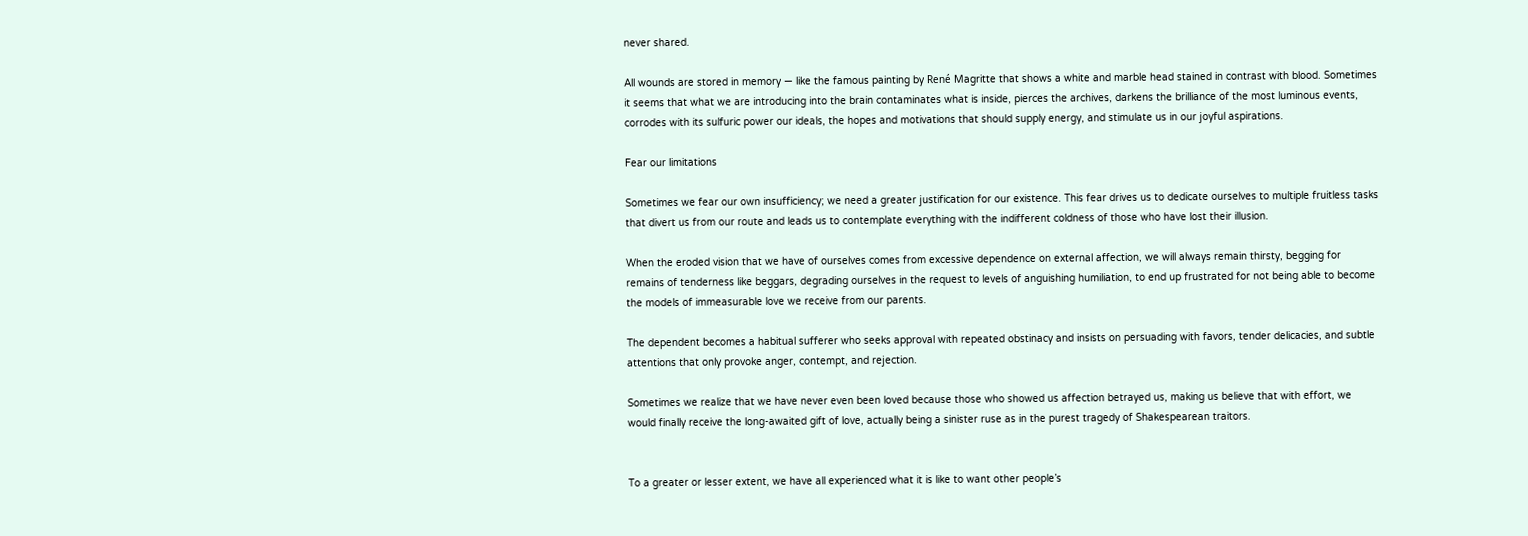never shared.

All wounds are stored in memory — like the famous painting by René Magritte that shows a white and marble head stained in contrast with blood. Sometimes it seems that what we are introducing into the brain contaminates what is inside, pierces the archives, darkens the brilliance of the most luminous events, corrodes with its sulfuric power our ideals, the hopes and motivations that should supply energy, and stimulate us in our joyful aspirations.

Fear our limitations

Sometimes we fear our own insufficiency; we need a greater justification for our existence. This fear drives us to dedicate ourselves to multiple fruitless tasks that divert us from our route and leads us to contemplate everything with the indifferent coldness of those who have lost their illusion.

When the eroded vision that we have of ourselves comes from excessive dependence on external affection, we will always remain thirsty, begging for remains of tenderness like beggars, degrading ourselves in the request to levels of anguishing humiliation, to end up frustrated for not being able to become the models of immeasurable love we receive from our parents.

The dependent becomes a habitual sufferer who seeks approval with repeated obstinacy and insists on persuading with favors, tender delicacies, and subtle attentions that only provoke anger, contempt, and rejection.

Sometimes we realize that we have never even been loved because those who showed us affection betrayed us, making us believe that with effort, we would finally receive the long-awaited gift of love, actually being a sinister ruse as in the purest tragedy of Shakespearean traitors.


To a greater or lesser extent, we have all experienced what it is like to want other people’s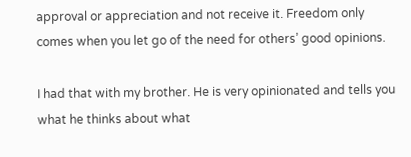approval or appreciation and not receive it. Freedom only comes when you let go of the need for others’ good opinions.

I had that with my brother. He is very opinionated and tells you what he thinks about what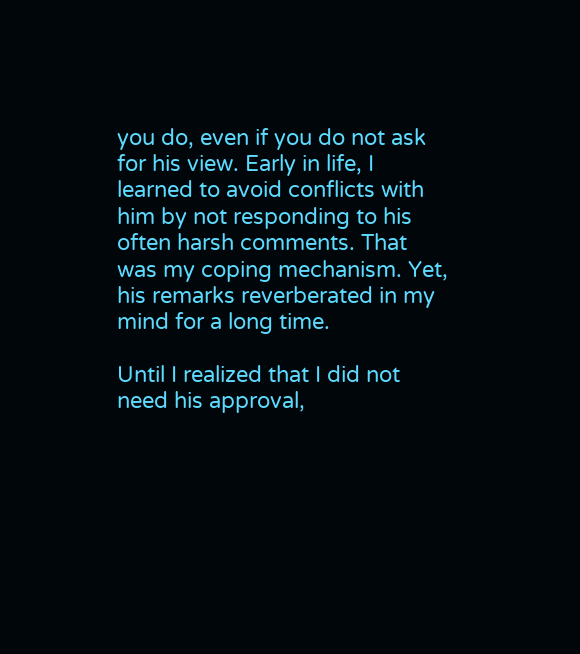you do, even if you do not ask for his view. Early in life, I learned to avoid conflicts with him by not responding to his often harsh comments. That was my coping mechanism. Yet, his remarks reverberated in my mind for a long time.

Until I realized that I did not need his approval,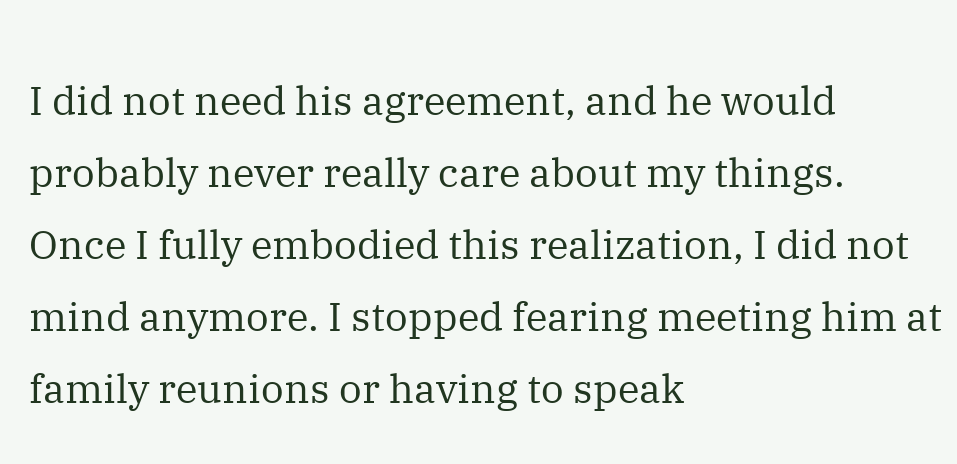I did not need his agreement, and he would probably never really care about my things. Once I fully embodied this realization, I did not mind anymore. I stopped fearing meeting him at family reunions or having to speak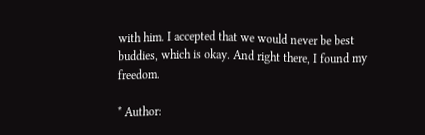with him. I accepted that we would never be best buddies, which is okay. And right there, I found my freedom.

* Author: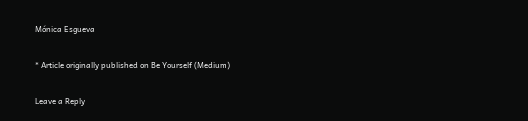Mónica Esgueva

* Article originally published on Be Yourself (Medium)

Leave a Reply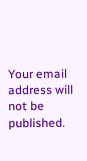Your email address will not be published.